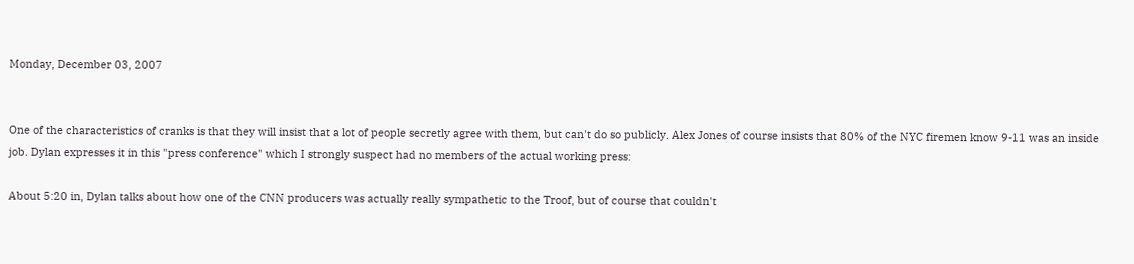Monday, December 03, 2007


One of the characteristics of cranks is that they will insist that a lot of people secretly agree with them, but can't do so publicly. Alex Jones of course insists that 80% of the NYC firemen know 9-11 was an inside job. Dylan expresses it in this "press conference" which I strongly suspect had no members of the actual working press:

About 5:20 in, Dylan talks about how one of the CNN producers was actually really sympathetic to the Troof, but of course that couldn't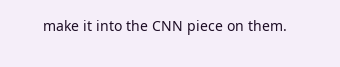make it into the CNN piece on them.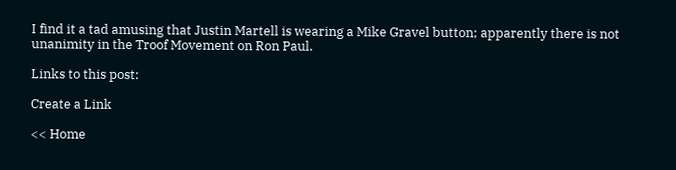I find it a tad amusing that Justin Martell is wearing a Mike Gravel button; apparently there is not unanimity in the Troof Movement on Ron Paul.

Links to this post:

Create a Link

<< Home